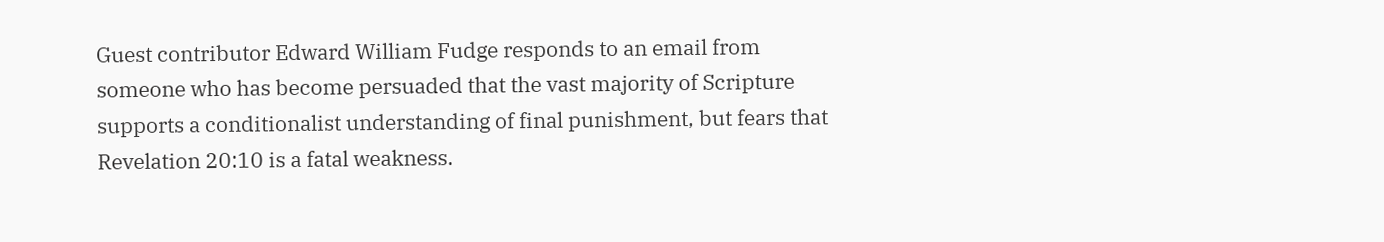Guest contributor Edward William Fudge responds to an email from someone who has become persuaded that the vast majority of Scripture supports a conditionalist understanding of final punishment, but fears that Revelation 20:10 is a fatal weakness.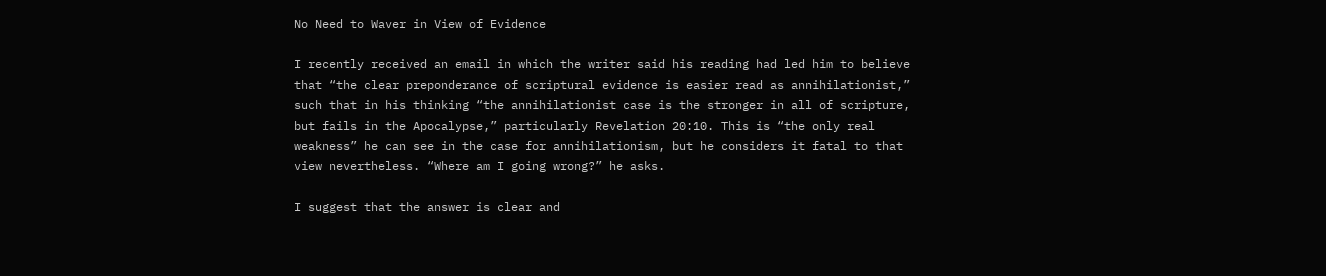No Need to Waver in View of Evidence

I recently received an email in which the writer said his reading had led him to believe that “the clear preponderance of scriptural evidence is easier read as annihilationist,” such that in his thinking “the annihilationist case is the stronger in all of scripture, but fails in the Apocalypse,” particularly Revelation 20:10. This is “the only real weakness” he can see in the case for annihilationism, but he considers it fatal to that view nevertheless. “Where am I going wrong?” he asks.

I suggest that the answer is clear and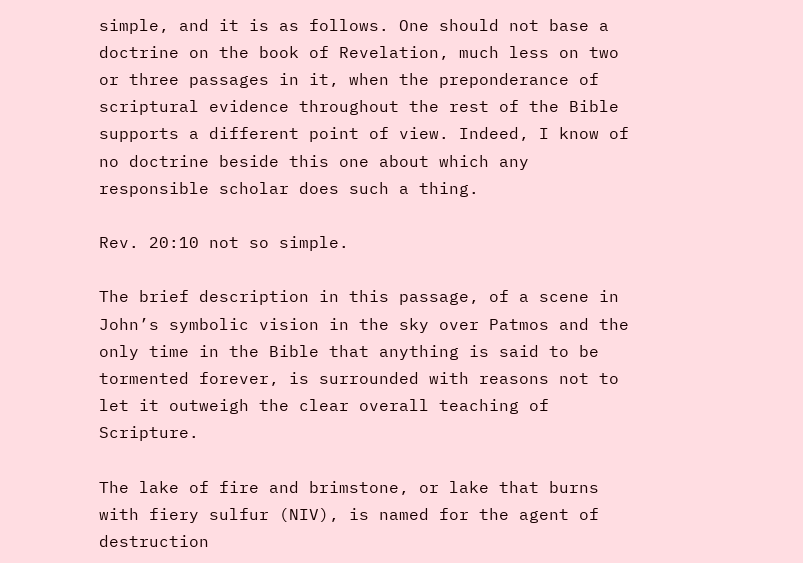simple, and it is as follows. One should not base a doctrine on the book of Revelation, much less on two or three passages in it, when the preponderance of scriptural evidence throughout the rest of the Bible supports a different point of view. Indeed, I know of no doctrine beside this one about which any responsible scholar does such a thing.

Rev. 20:10 not so simple.

The brief description in this passage, of a scene in John’s symbolic vision in the sky over Patmos and the only time in the Bible that anything is said to be tormented forever, is surrounded with reasons not to let it outweigh the clear overall teaching of Scripture.

The lake of fire and brimstone, or lake that burns with fiery sulfur (NIV), is named for the agent of destruction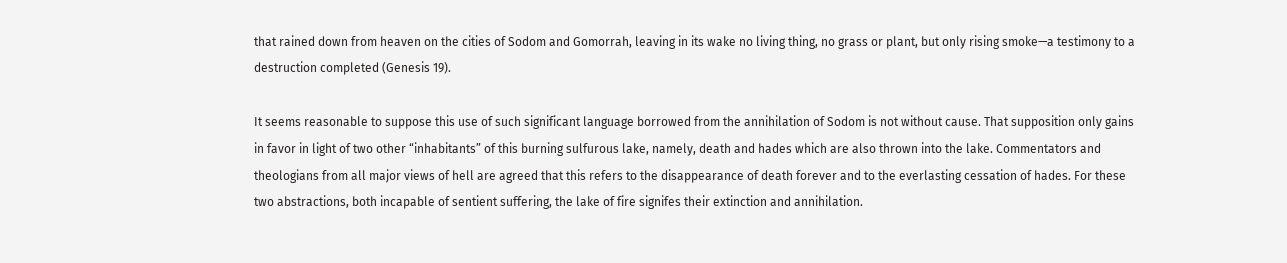that rained down from heaven on the cities of Sodom and Gomorrah, leaving in its wake no living thing, no grass or plant, but only rising smoke—a testimony to a destruction completed (Genesis 19).

It seems reasonable to suppose this use of such significant language borrowed from the annihilation of Sodom is not without cause. That supposition only gains in favor in light of two other “inhabitants” of this burning sulfurous lake, namely, death and hades which are also thrown into the lake. Commentators and theologians from all major views of hell are agreed that this refers to the disappearance of death forever and to the everlasting cessation of hades. For these two abstractions, both incapable of sentient suffering, the lake of fire signifes their extinction and annihilation.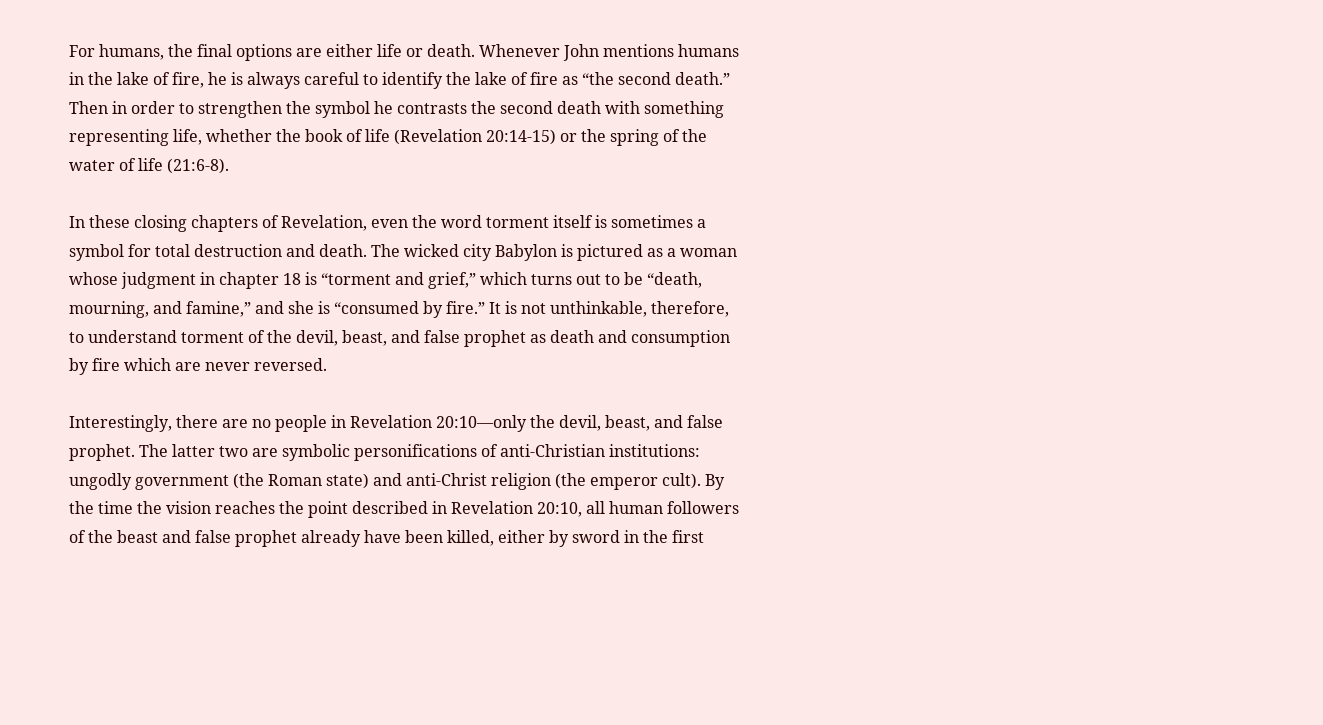For humans, the final options are either life or death. Whenever John mentions humans in the lake of fire, he is always careful to identify the lake of fire as “the second death.” Then in order to strengthen the symbol he contrasts the second death with something representing life, whether the book of life (Revelation 20:14-15) or the spring of the water of life (21:6-8).

In these closing chapters of Revelation, even the word torment itself is sometimes a symbol for total destruction and death. The wicked city Babylon is pictured as a woman whose judgment in chapter 18 is “torment and grief,” which turns out to be “death, mourning, and famine,” and she is “consumed by fire.” It is not unthinkable, therefore, to understand torment of the devil, beast, and false prophet as death and consumption by fire which are never reversed.

Interestingly, there are no people in Revelation 20:10—only the devil, beast, and false prophet. The latter two are symbolic personifications of anti-Christian institutions: ungodly government (the Roman state) and anti-Christ religion (the emperor cult). By the time the vision reaches the point described in Revelation 20:10, all human followers of the beast and false prophet already have been killed, either by sword in the first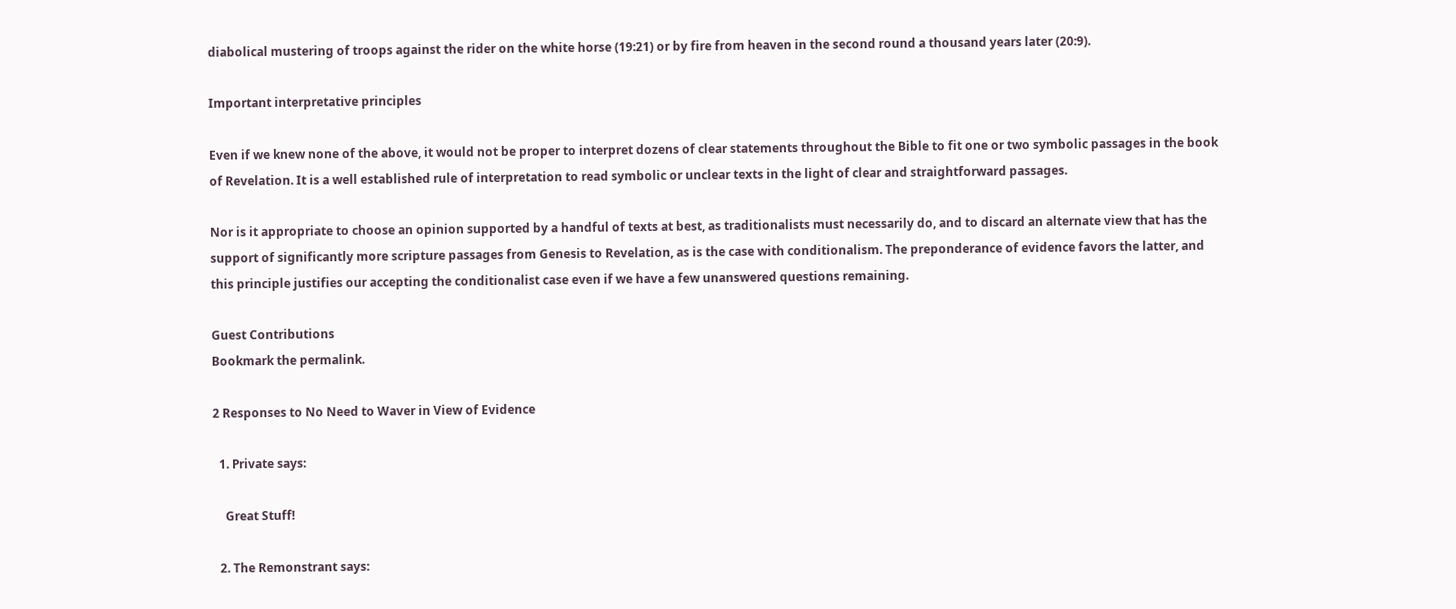diabolical mustering of troops against the rider on the white horse (19:21) or by fire from heaven in the second round a thousand years later (20:9).

Important interpretative principles

Even if we knew none of the above, it would not be proper to interpret dozens of clear statements throughout the Bible to fit one or two symbolic passages in the book of Revelation. It is a well established rule of interpretation to read symbolic or unclear texts in the light of clear and straightforward passages.

Nor is it appropriate to choose an opinion supported by a handful of texts at best, as traditionalists must necessarily do, and to discard an alternate view that has the support of significantly more scripture passages from Genesis to Revelation, as is the case with conditionalism. The preponderance of evidence favors the latter, and this principle justifies our accepting the conditionalist case even if we have a few unanswered questions remaining.

Guest Contributions
Bookmark the permalink.

2 Responses to No Need to Waver in View of Evidence

  1. Private says:

    Great Stuff!

  2. The Remonstrant says: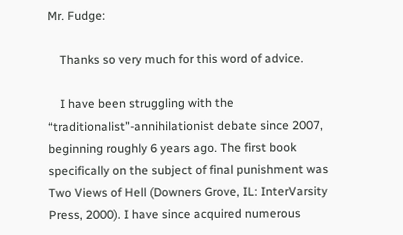Mr. Fudge:

    Thanks so very much for this word of advice.

    I have been struggling with the “traditionalist”-annihilationist debate since 2007, beginning roughly 6 years ago. The first book specifically on the subject of final punishment was Two Views of Hell (Downers Grove, IL: InterVarsity Press, 2000). I have since acquired numerous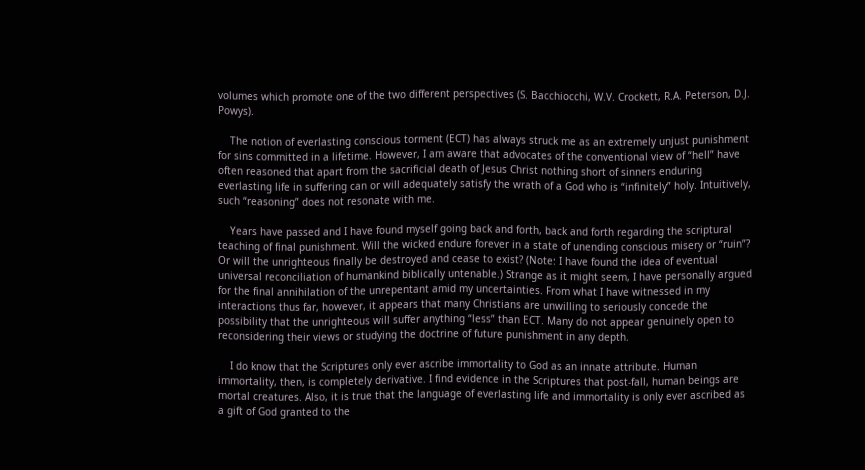volumes which promote one of the two different perspectives (S. Bacchiocchi, W.V. Crockett, R.A. Peterson, D.J. Powys).

    The notion of everlasting conscious torment (ECT) has always struck me as an extremely unjust punishment for sins committed in a lifetime. However, I am aware that advocates of the conventional view of “hell” have often reasoned that apart from the sacrificial death of Jesus Christ nothing short of sinners enduring everlasting life in suffering can or will adequately satisfy the wrath of a God who is “infinitely” holy. Intuitively, such “reasoning” does not resonate with me.

    Years have passed and I have found myself going back and forth, back and forth regarding the scriptural teaching of final punishment. Will the wicked endure forever in a state of unending conscious misery or “ruin”? Or will the unrighteous finally be destroyed and cease to exist? (Note: I have found the idea of eventual universal reconciliation of humankind biblically untenable.) Strange as it might seem, I have personally argued for the final annihilation of the unrepentant amid my uncertainties. From what I have witnessed in my interactions thus far, however, it appears that many Christians are unwilling to seriously concede the possibility that the unrighteous will suffer anything “less” than ECT. Many do not appear genuinely open to reconsidering their views or studying the doctrine of future punishment in any depth.

    I do know that the Scriptures only ever ascribe immortality to God as an innate attribute. Human immortality, then, is completely derivative. I find evidence in the Scriptures that post-fall, human beings are mortal creatures. Also, it is true that the language of everlasting life and immortality is only ever ascribed as a gift of God granted to the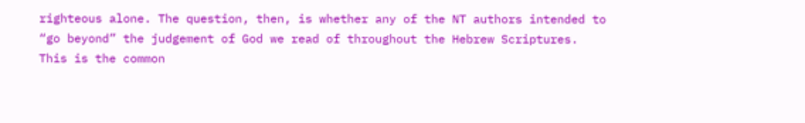righteous alone. The question, then, is whether any of the NT authors intended to “go beyond” the judgement of God we read of throughout the Hebrew Scriptures. This is the common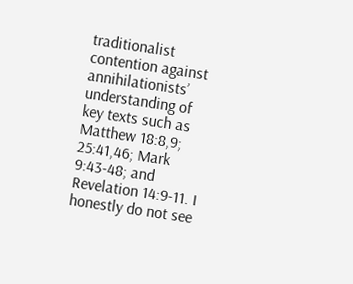traditionalist contention against annihilationists’ understanding of key texts such as Matthew 18:8,9; 25:41,46; Mark 9:43-48; and Revelation 14:9-11. I honestly do not see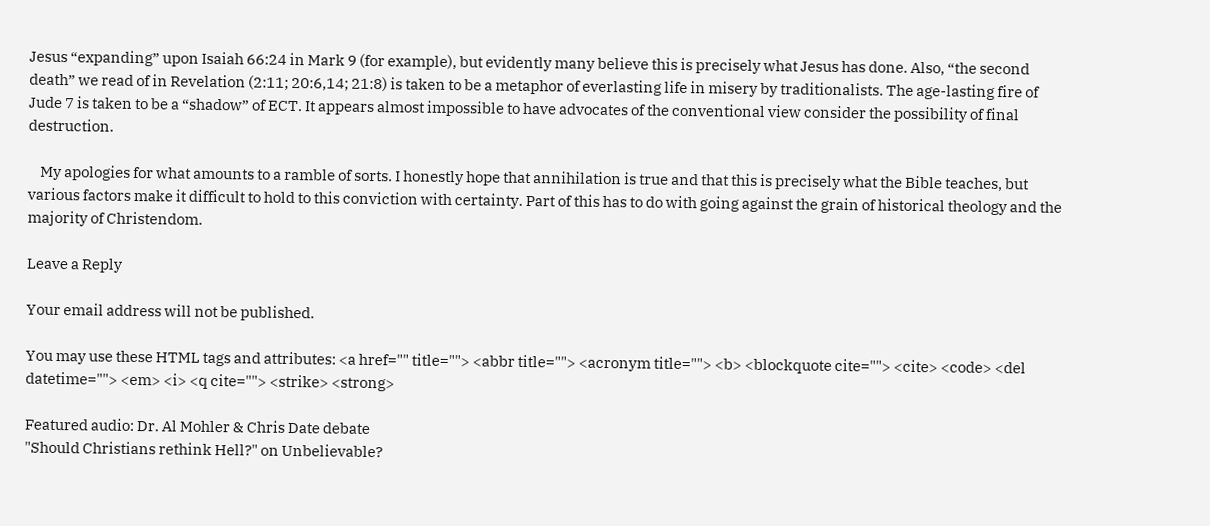Jesus “expanding” upon Isaiah 66:24 in Mark 9 (for example), but evidently many believe this is precisely what Jesus has done. Also, “the second death” we read of in Revelation (2:11; 20:6,14; 21:8) is taken to be a metaphor of everlasting life in misery by traditionalists. The age-lasting fire of Jude 7 is taken to be a “shadow” of ECT. It appears almost impossible to have advocates of the conventional view consider the possibility of final destruction.

    My apologies for what amounts to a ramble of sorts. I honestly hope that annihilation is true and that this is precisely what the Bible teaches, but various factors make it difficult to hold to this conviction with certainty. Part of this has to do with going against the grain of historical theology and the majority of Christendom.

Leave a Reply

Your email address will not be published.

You may use these HTML tags and attributes: <a href="" title=""> <abbr title=""> <acronym title=""> <b> <blockquote cite=""> <cite> <code> <del datetime=""> <em> <i> <q cite=""> <strike> <strong>

Featured audio: Dr. Al Mohler & Chris Date debate
"Should Christians rethink Hell?" on Unbelievable?